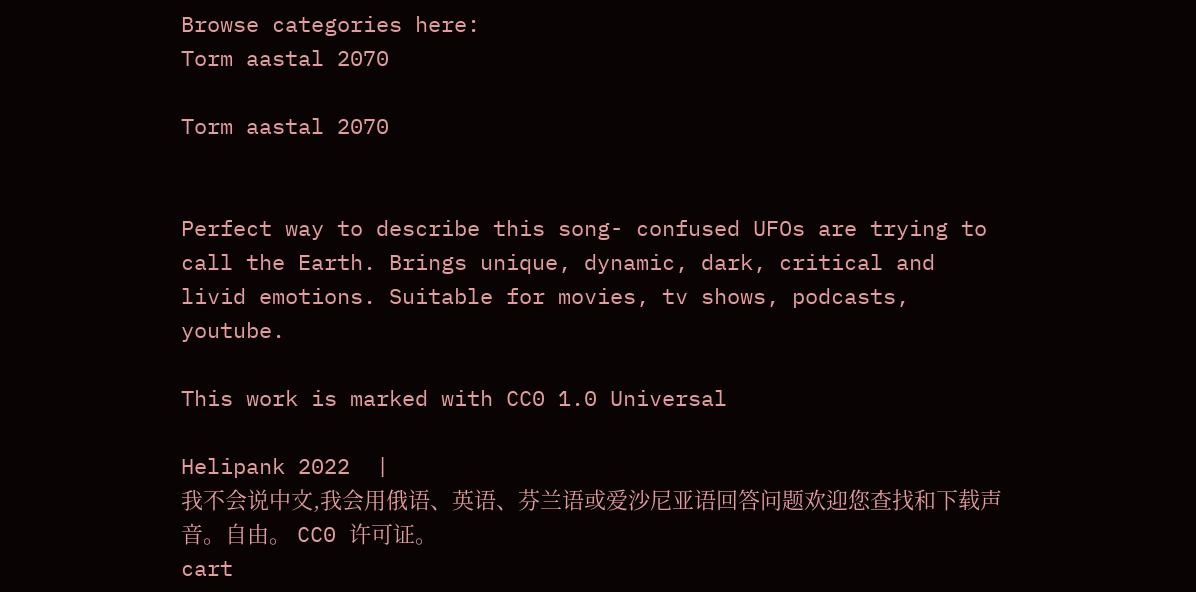Browse categories here:
Torm aastal 2070

Torm aastal 2070


Perfect way to describe this song- confused UFOs are trying to call the Earth. Brings unique, dynamic, dark, critical and livid emotions. Suitable for movies, tv shows, podcasts, youtube.

This work is marked with CC0 1.0 Universal

Helipank 2022  |
我不会说中文,我会用俄语、英语、芬兰语或爱沙尼亚语回答问题欢迎您查找和下载声音。自由。 CC0 许可证。
cart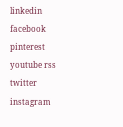linkedin facebook pinterest youtube rss twitter instagram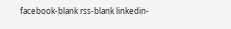facebook-blank rss-blank linkedin-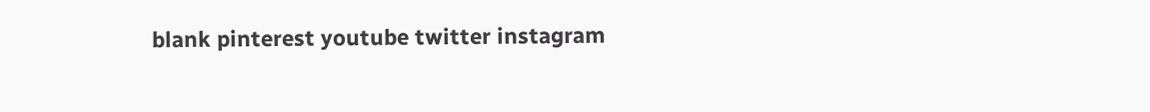blank pinterest youtube twitter instagram